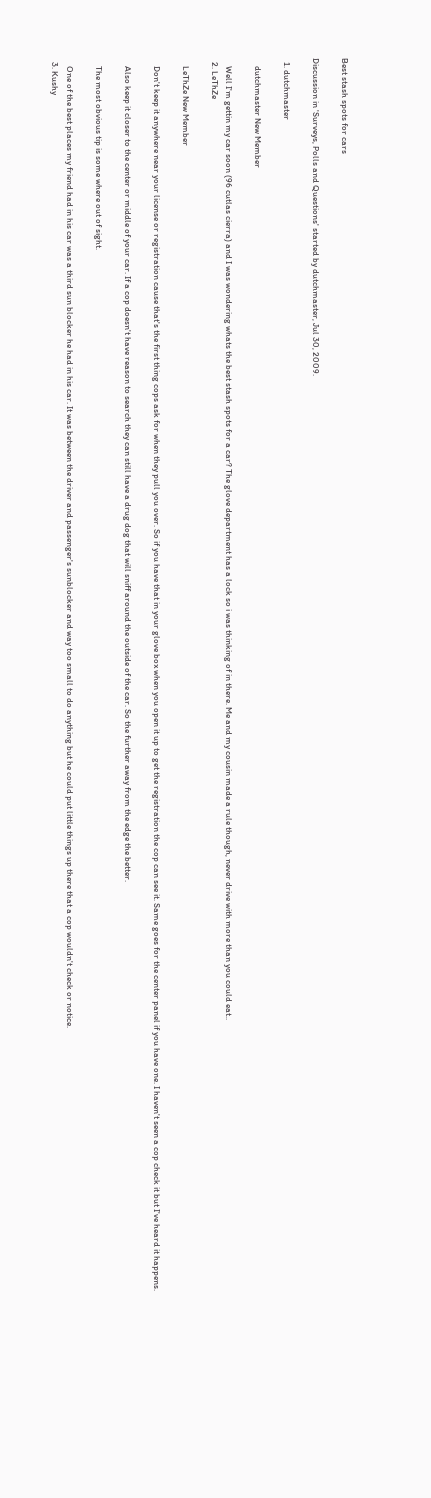Best stash spots for cars

Discussion in 'Surveys, Polls and Questions' started by dutchmaster, Jul 30, 2009.

  1. dutchmaster

    dutchmaster New Member

    Well I'm gettin my car soon (96 cutlas cierra) and I was wondering whats the best stash spots for a car? The glove department has a lock so i was thinking of in there. Me and my cousin made a rule though, never drive with more than you could eat..
  2. LeThZe

    LeThZe New Member

    Don't keep it anywhere near your license or registration cause that's the first thing cops ask for when they pull you over. So if you have that in your glove box when you open it up to get the registration the cop can see it. Same goes for the center panel if you have one. I haven't seen a cop check it but I've heard it happens.

    Also keep it closer to the center or middle of your car. If a cop doesn't have reason to search they can still have a drug dog that will sniff around the outside of the car. So the further away from the edge the better.

    The most obvious tip is some where out of sight.

    One of the best places my friend had in his car was a third sun blocker he had in his car. It was between the driver and passenger's sunblocker and way too small to do anything but he could put little things up there that a cop wouldn't check or notice.
  3. Kushy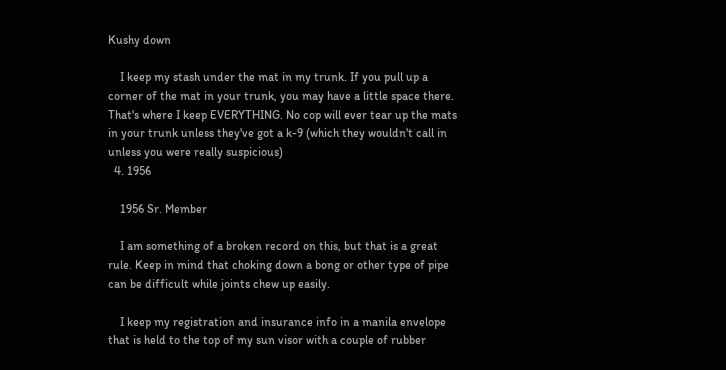Kushy down

    I keep my stash under the mat in my trunk. If you pull up a corner of the mat in your trunk, you may have a little space there. That's where I keep EVERYTHING. No cop will ever tear up the mats in your trunk unless they've got a k-9 (which they wouldn't call in unless you were really suspicious)
  4. 1956

    1956 Sr. Member

    I am something of a broken record on this, but that is a great rule. Keep in mind that choking down a bong or other type of pipe can be difficult while joints chew up easily.

    I keep my registration and insurance info in a manila envelope that is held to the top of my sun visor with a couple of rubber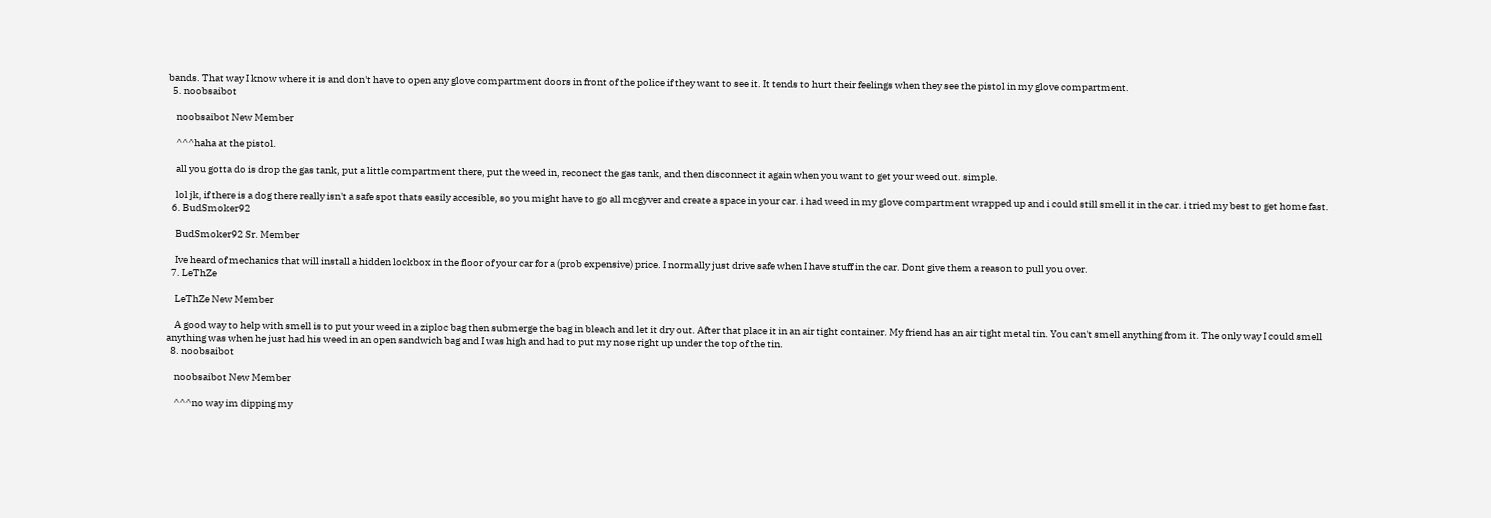bands. That way I know where it is and don't have to open any glove compartment doors in front of the police if they want to see it. It tends to hurt their feelings when they see the pistol in my glove compartment.
  5. noobsaibot

    noobsaibot New Member

    ^^^haha at the pistol.

    all you gotta do is drop the gas tank, put a little compartment there, put the weed in, reconect the gas tank, and then disconnect it again when you want to get your weed out. simple.

    lol jk, if there is a dog there really isn't a safe spot thats easily accesible, so you might have to go all mcgyver and create a space in your car. i had weed in my glove compartment wrapped up and i could still smell it in the car. i tried my best to get home fast.
  6. BudSmoker92

    BudSmoker92 Sr. Member

    Ive heard of mechanics that will install a hidden lockbox in the floor of your car for a (prob expensive) price. I normally just drive safe when I have stuff in the car. Dont give them a reason to pull you over.
  7. LeThZe

    LeThZe New Member

    A good way to help with smell is to put your weed in a ziploc bag then submerge the bag in bleach and let it dry out. After that place it in an air tight container. My friend has an air tight metal tin. You can't smell anything from it. The only way I could smell anything was when he just had his weed in an open sandwich bag and I was high and had to put my nose right up under the top of the tin.
  8. noobsaibot

    noobsaibot New Member

    ^^^no way im dipping my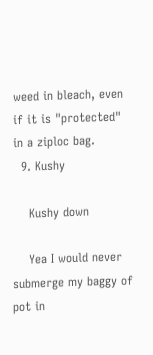weed in bleach, even if it is "protected" in a ziploc bag.
  9. Kushy

    Kushy down

    Yea I would never submerge my baggy of pot in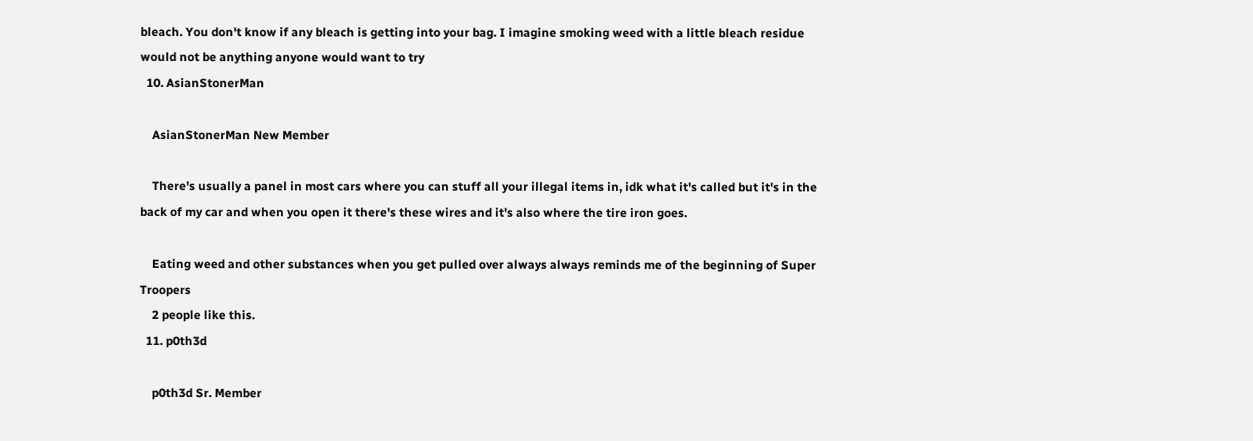bleach. You don't know if any bleach is getting into your bag. I imagine smoking weed with a little bleach residue would not be anything anyone would want to try
  10. AsianStonerMan

    AsianStonerMan New Member

    There's usually a panel in most cars where you can stuff all your illegal items in, idk what it's called but it's in the back of my car and when you open it there's these wires and it's also where the tire iron goes.

    Eating weed and other substances when you get pulled over always always reminds me of the beginning of Super Troopers
    2 people like this.
  11. p0th3d

    p0th3d Sr. Member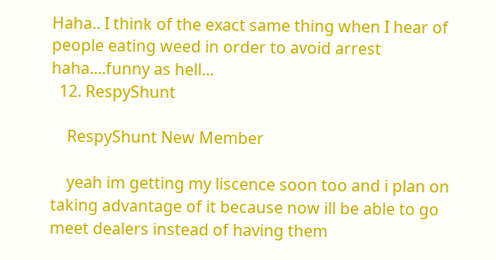Haha.. I think of the exact same thing when I hear of people eating weed in order to avoid arrest haha....funny as hell...
  12. RespyShunt

    RespyShunt New Member

    yeah im getting my liscence soon too and i plan on taking advantage of it because now ill be able to go meet dealers instead of having them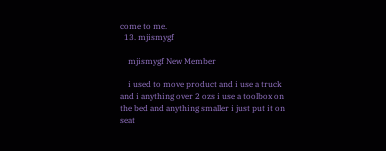come to me.
  13. mjismygf

    mjismygf New Member

    i used to move product and i use a truck and i anything over 2 ozs i use a toolbox on the bed and anything smaller i just put it on seat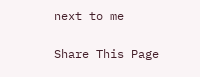next to me

Share This Page